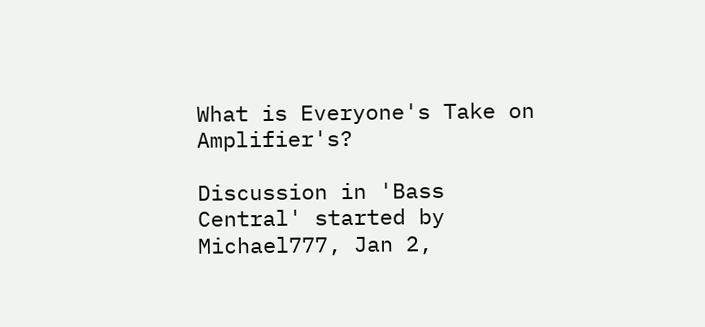What is Everyone's Take on Amplifier's?

Discussion in 'Bass Central' started by Michael777, Jan 2,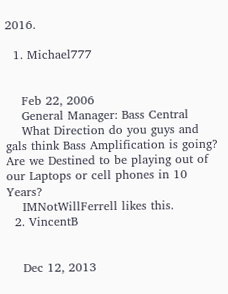2016.

  1. Michael777


    Feb 22, 2006
    General Manager: Bass Central
    What Direction do you guys and gals think Bass Amplification is going? Are we Destined to be playing out of our Laptops or cell phones in 10 Years?
    IMNotWillFerrell likes this.
  2. VincentB


    Dec 12, 2013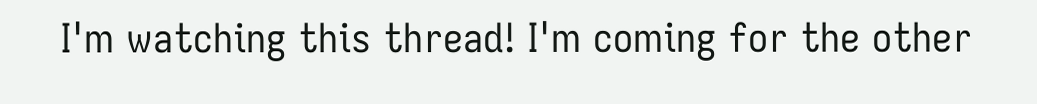I'm watching this thread! I'm coming for the other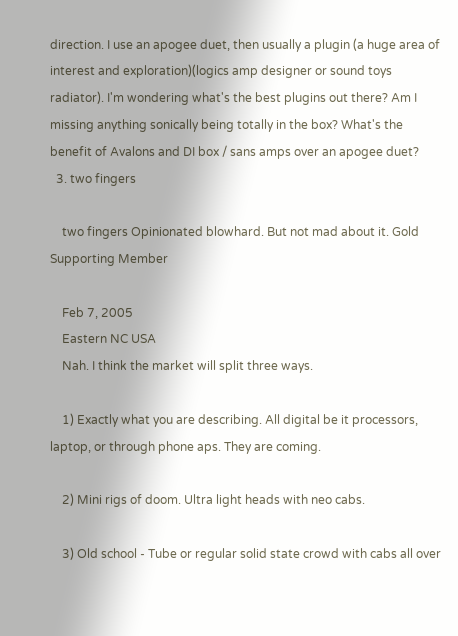direction. I use an apogee duet, then usually a plugin (a huge area of interest and exploration)(logics amp designer or sound toys radiator). I'm wondering what's the best plugins out there? Am I missing anything sonically being totally in the box? What's the benefit of Avalons and DI box / sans amps over an apogee duet?
  3. two fingers

    two fingers Opinionated blowhard. But not mad about it. Gold Supporting Member

    Feb 7, 2005
    Eastern NC USA
    Nah. I think the market will split three ways.

    1) Exactly what you are describing. All digital be it processors, laptop, or through phone aps. They are coming.

    2) Mini rigs of doom. Ultra light heads with neo cabs.

    3) Old school - Tube or regular solid state crowd with cabs all over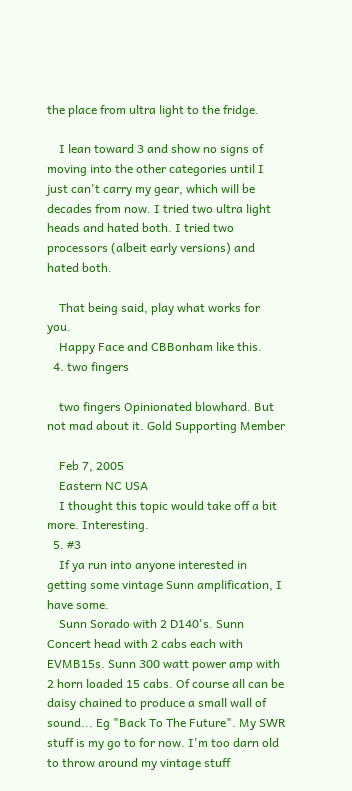the place from ultra light to the fridge.

    I lean toward 3 and show no signs of moving into the other categories until I just can't carry my gear, which will be decades from now. I tried two ultra light heads and hated both. I tried two processors (albeit early versions) and hated both.

    That being said, play what works for you.
    Happy Face and CBBonham like this.
  4. two fingers

    two fingers Opinionated blowhard. But not mad about it. Gold Supporting Member

    Feb 7, 2005
    Eastern NC USA
    I thought this topic would take off a bit more. Interesting.
  5. #3
    If ya run into anyone interested in getting some vintage Sunn amplification, I have some.
    Sunn Sorado with 2 D140's. Sunn Concert head with 2 cabs each with EVMB15s. Sunn 300 watt power amp with 2 horn loaded 15 cabs. Of course all can be daisy chained to produce a small wall of sound... Eg "Back To The Future". My SWR stuff is my go to for now. I'm too darn old to throw around my vintage stuff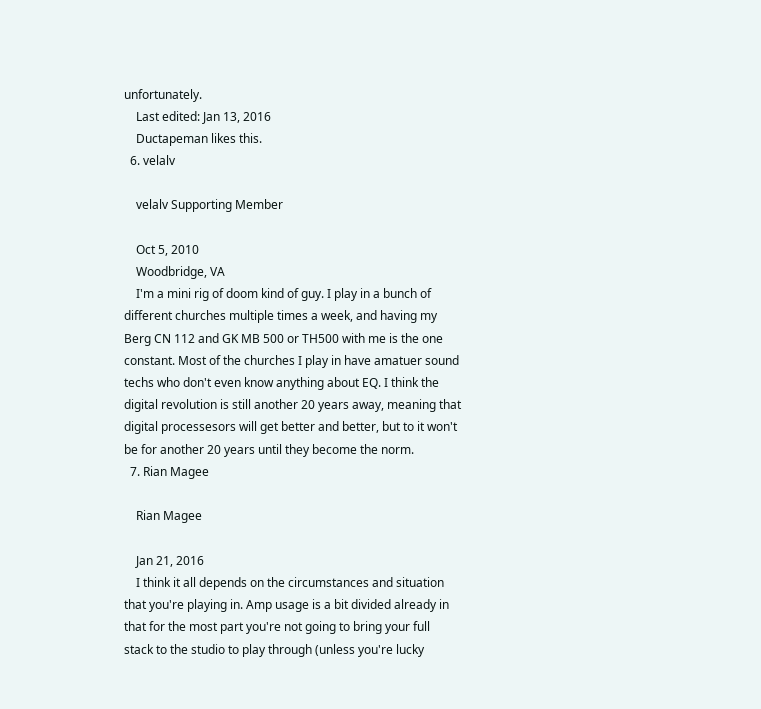unfortunately.
    Last edited: Jan 13, 2016
    Ductapeman likes this.
  6. velalv

    velalv Supporting Member

    Oct 5, 2010
    Woodbridge, VA
    I'm a mini rig of doom kind of guy. I play in a bunch of different churches multiple times a week, and having my Berg CN 112 and GK MB 500 or TH500 with me is the one constant. Most of the churches I play in have amatuer sound techs who don't even know anything about EQ. I think the digital revolution is still another 20 years away, meaning that digital processesors will get better and better, but to it won't be for another 20 years until they become the norm.
  7. Rian Magee

    Rian Magee

    Jan 21, 2016
    I think it all depends on the circumstances and situation that you're playing in. Amp usage is a bit divided already in that for the most part you're not going to bring your full stack to the studio to play through (unless you're lucky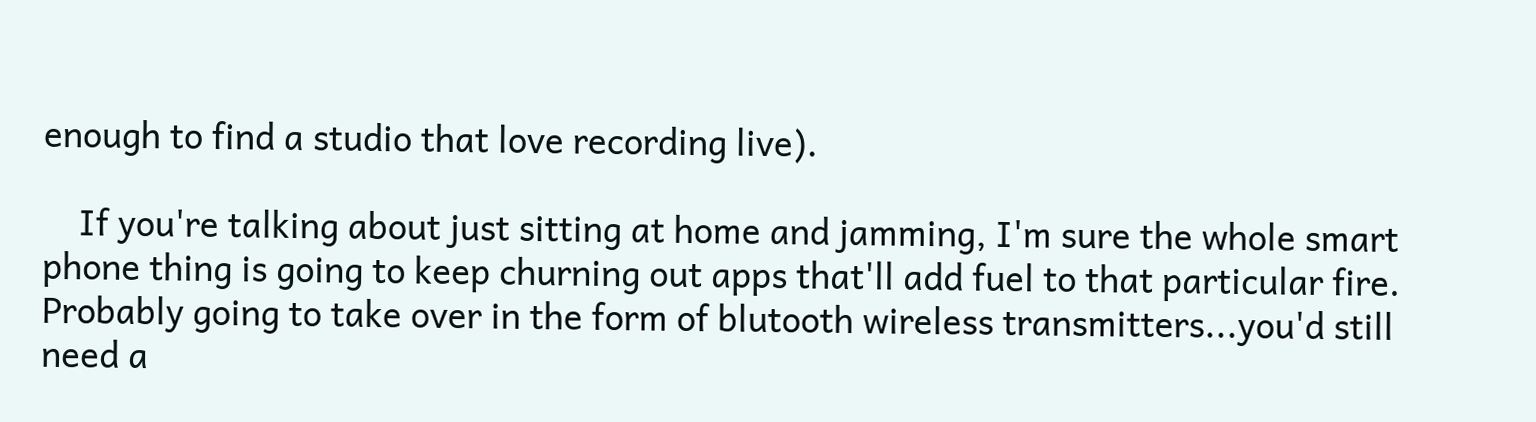enough to find a studio that love recording live).

    If you're talking about just sitting at home and jamming, I'm sure the whole smart phone thing is going to keep churning out apps that'll add fuel to that particular fire. Probably going to take over in the form of blutooth wireless transmitters...you'd still need a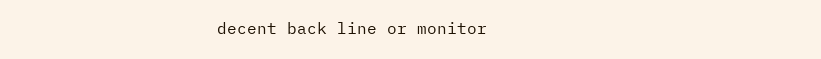decent back line or monitor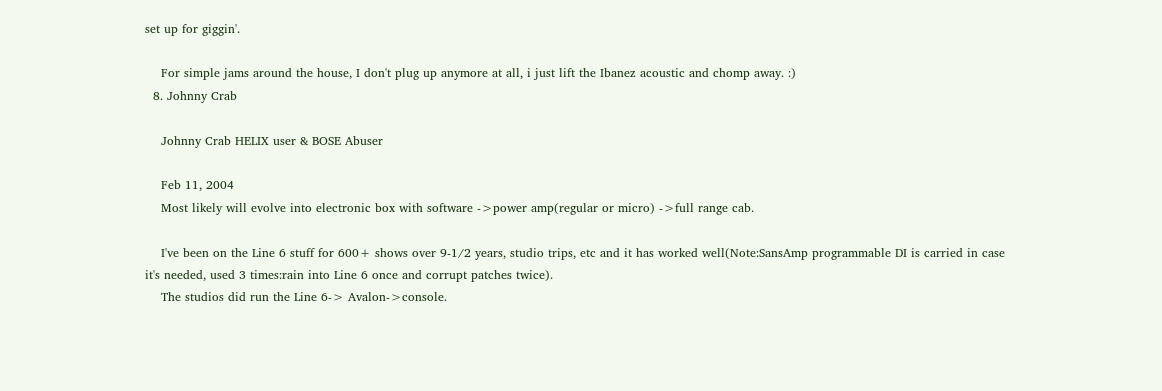set up for giggin'.

    For simple jams around the house, I don't plug up anymore at all, i just lift the Ibanez acoustic and chomp away. :)
  8. Johnny Crab

    Johnny Crab HELIX user & BOSE Abuser

    Feb 11, 2004
    Most likely will evolve into electronic box with software ->power amp(regular or micro) ->full range cab.

    I've been on the Line 6 stuff for 600+ shows over 9-1/2 years, studio trips, etc and it has worked well(Note:SansAmp programmable DI is carried in case it's needed, used 3 times:rain into Line 6 once and corrupt patches twice).
    The studios did run the Line 6-> Avalon->console.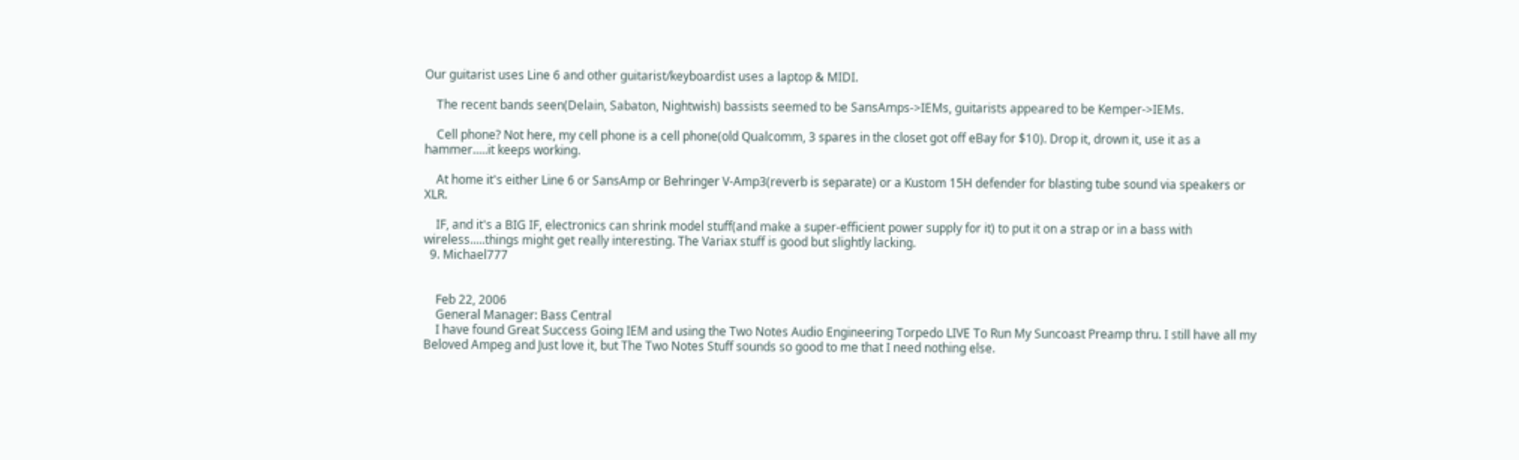Our guitarist uses Line 6 and other guitarist/keyboardist uses a laptop & MIDI.

    The recent bands seen(Delain, Sabaton, Nightwish) bassists seemed to be SansAmps->IEMs, guitarists appeared to be Kemper->IEMs.

    Cell phone? Not here, my cell phone is a cell phone(old Qualcomm, 3 spares in the closet got off eBay for $10). Drop it, drown it, use it as a hammer.....it keeps working.

    At home it's either Line 6 or SansAmp or Behringer V-Amp3(reverb is separate) or a Kustom 15H defender for blasting tube sound via speakers or XLR.

    IF, and it's a BIG IF, electronics can shrink model stuff(and make a super-efficient power supply for it) to put it on a strap or in a bass with wireless.....things might get really interesting. The Variax stuff is good but slightly lacking.
  9. Michael777


    Feb 22, 2006
    General Manager: Bass Central
    I have found Great Success Going IEM and using the Two Notes Audio Engineering Torpedo LIVE To Run My Suncoast Preamp thru. I still have all my Beloved Ampeg and Just love it, but The Two Notes Stuff sounds so good to me that I need nothing else.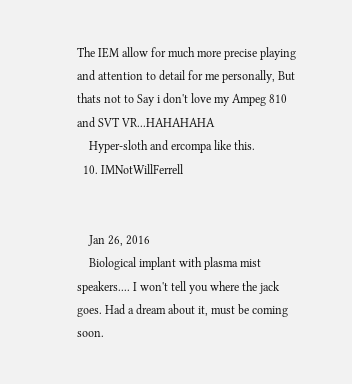The IEM allow for much more precise playing and attention to detail for me personally, But thats not to Say i don't love my Ampeg 810 and SVT VR...HAHAHAHA
    Hyper-sloth and ercompa like this.
  10. IMNotWillFerrell


    Jan 26, 2016
    Biological implant with plasma mist speakers.... I won't tell you where the jack goes. Had a dream about it, must be coming soon.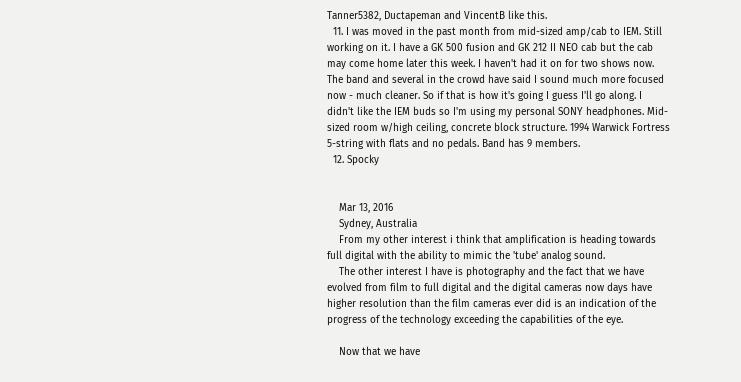Tanner5382, Ductapeman and VincentB like this.
  11. I was moved in the past month from mid-sized amp/cab to IEM. Still working on it. I have a GK 500 fusion and GK 212 II NEO cab but the cab may come home later this week. I haven't had it on for two shows now. The band and several in the crowd have said I sound much more focused now - much cleaner. So if that is how it's going I guess I'll go along. I didn't like the IEM buds so I'm using my personal SONY headphones. Mid-sized room w/high ceiling, concrete block structure. 1994 Warwick Fortress 5-string with flats and no pedals. Band has 9 members.
  12. Spocky


    Mar 13, 2016
    Sydney, Australia
    From my other interest i think that amplification is heading towards full digital with the ability to mimic the 'tube' analog sound.
    The other interest I have is photography and the fact that we have evolved from film to full digital and the digital cameras now days have higher resolution than the film cameras ever did is an indication of the progress of the technology exceeding the capabilities of the eye.

    Now that we have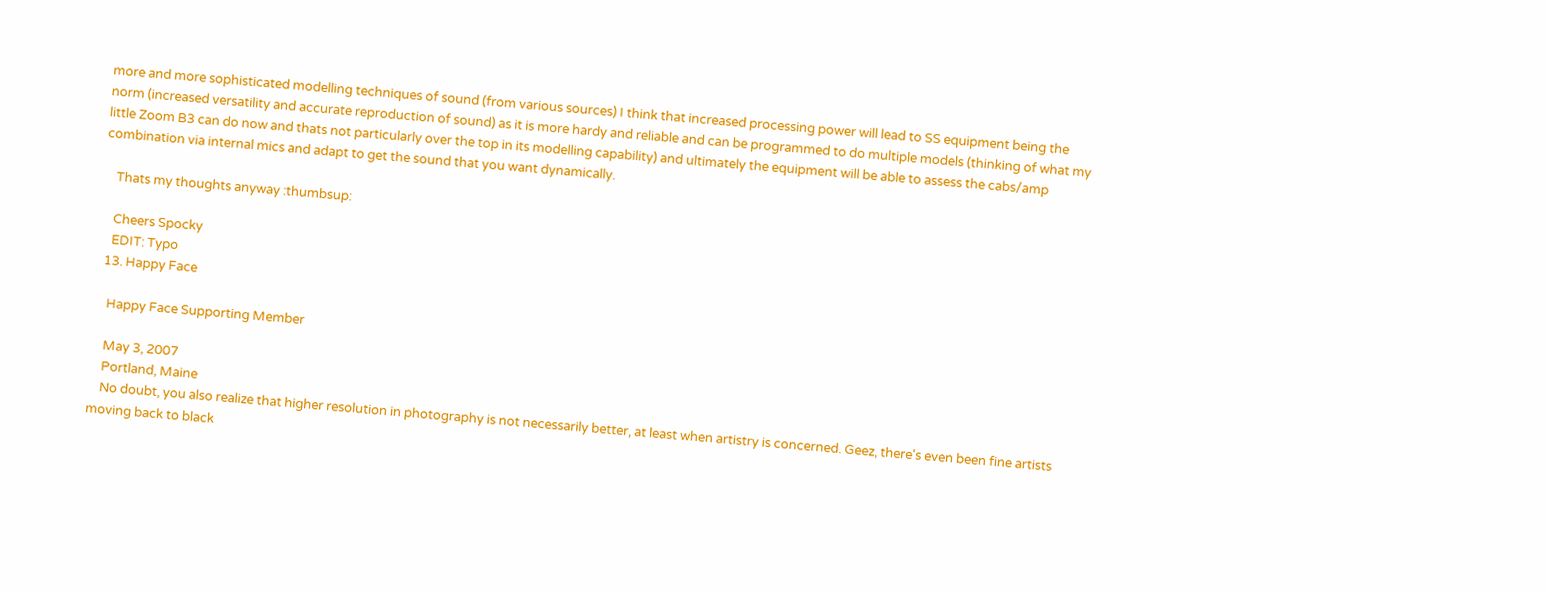more and more sophisticated modelling techniques of sound (from various sources) I think that increased processing power will lead to SS equipment being the norm (increased versatility and accurate reproduction of sound) as it is more hardy and reliable and can be programmed to do multiple models (thinking of what my little Zoom B3 can do now and thats not particularly over the top in its modelling capability) and ultimately the equipment will be able to assess the cabs/amp combination via internal mics and adapt to get the sound that you want dynamically.

    Thats my thoughts anyway :thumbsup:

    Cheers Spocky
    EDIT: Typo
  13. Happy Face

    Happy Face Supporting Member

    May 3, 2007
    Portland, Maine
    No doubt, you also realize that higher resolution in photography is not necessarily better, at least when artistry is concerned. Geez, there's even been fine artists moving back to black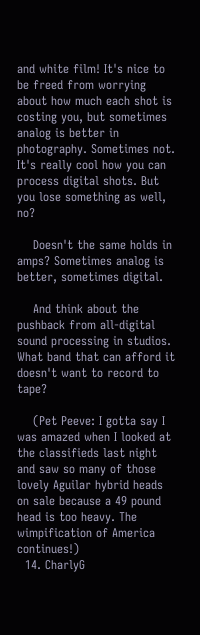and white film! It's nice to be freed from worrying about how much each shot is costing you, but sometimes analog is better in photography. Sometimes not. It's really cool how you can process digital shots. But you lose something as well, no?

    Doesn't the same holds in amps? Sometimes analog is better, sometimes digital.

    And think about the pushback from all-digital sound processing in studios. What band that can afford it doesn't want to record to tape?

    (Pet Peeve: I gotta say I was amazed when I looked at the classifieds last night and saw so many of those lovely Aguilar hybrid heads on sale because a 49 pound head is too heavy. The wimpification of America continues!)
  14. CharlyG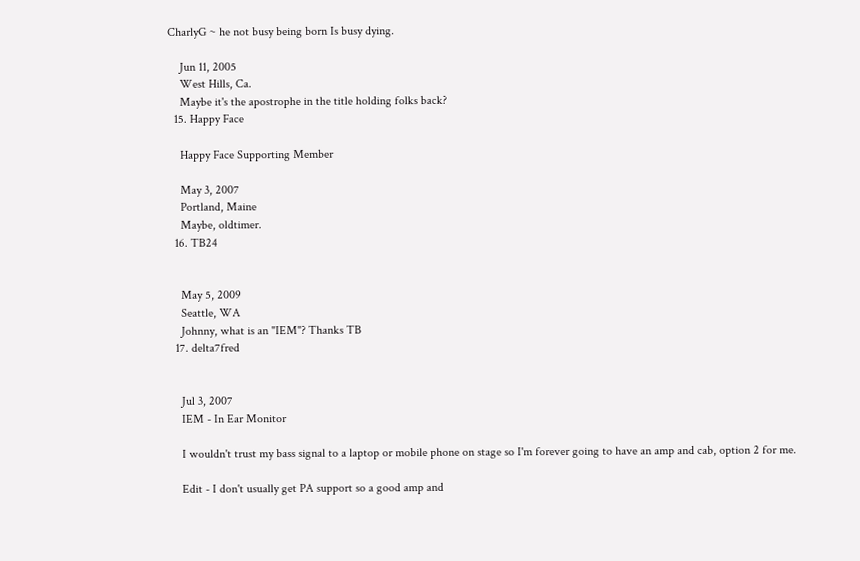CharlyG ~ he not busy being born Is busy dying.

    Jun 11, 2005
    West Hills, Ca.
    Maybe it's the apostrophe in the title holding folks back?
  15. Happy Face

    Happy Face Supporting Member

    May 3, 2007
    Portland, Maine
    Maybe, oldtimer.
  16. TB24


    May 5, 2009
    Seattle, WA
    Johnny, what is an "IEM"? Thanks TB
  17. delta7fred


    Jul 3, 2007
    IEM - In Ear Monitor

    I wouldn't trust my bass signal to a laptop or mobile phone on stage so I'm forever going to have an amp and cab, option 2 for me.

    Edit - I don't usually get PA support so a good amp and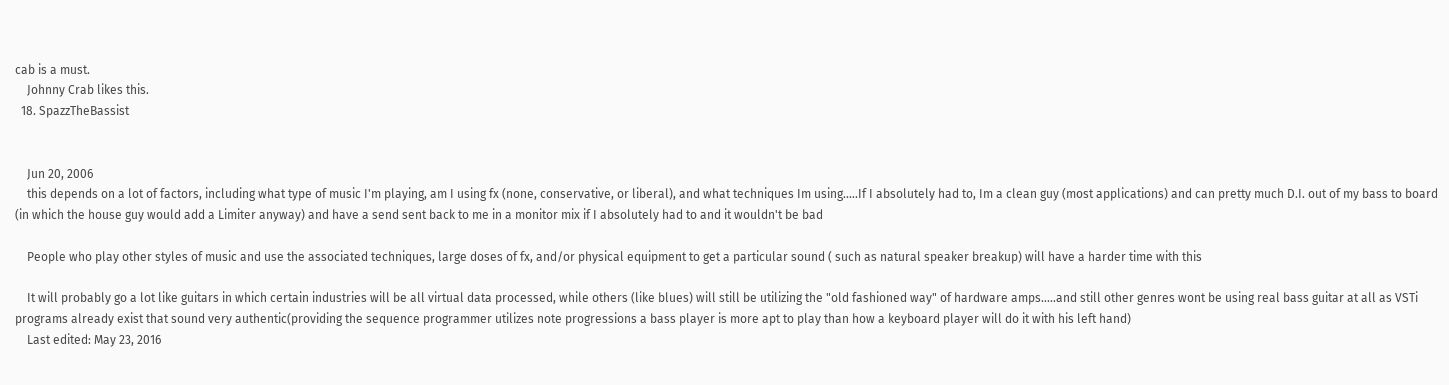cab is a must.
    Johnny Crab likes this.
  18. SpazzTheBassist


    Jun 20, 2006
    this depends on a lot of factors, including what type of music I'm playing, am I using fx (none, conservative, or liberal), and what techniques Im using.....If I absolutely had to, Im a clean guy (most applications) and can pretty much D.I. out of my bass to board (in which the house guy would add a Limiter anyway) and have a send sent back to me in a monitor mix if I absolutely had to and it wouldn't be bad

    People who play other styles of music and use the associated techniques, large doses of fx, and/or physical equipment to get a particular sound ( such as natural speaker breakup) will have a harder time with this

    It will probably go a lot like guitars in which certain industries will be all virtual data processed, while others (like blues) will still be utilizing the "old fashioned way" of hardware amps.....and still other genres wont be using real bass guitar at all as VSTi programs already exist that sound very authentic(providing the sequence programmer utilizes note progressions a bass player is more apt to play than how a keyboard player will do it with his left hand)
    Last edited: May 23, 2016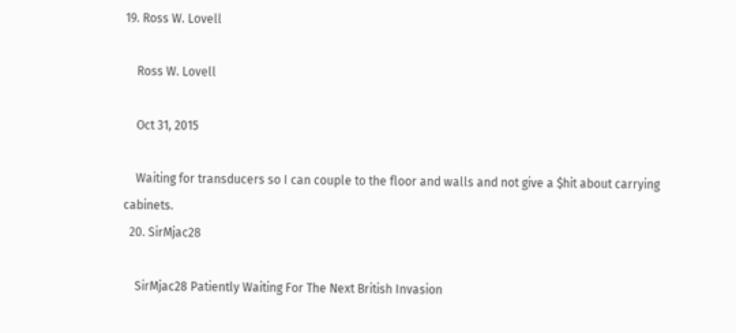19. Ross W. Lovell

    Ross W. Lovell

    Oct 31, 2015

    Waiting for transducers so I can couple to the floor and walls and not give a $hit about carrying cabinets.
  20. SirMjac28

    SirMjac28 Patiently Waiting For The Next British Invasion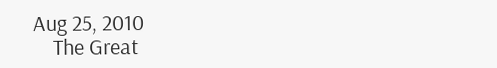Aug 25, 2010
    The Great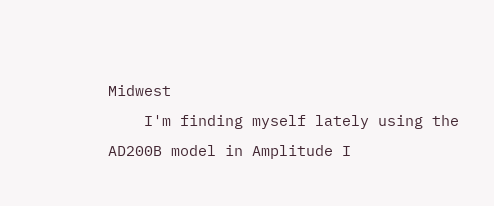Midwest
    I'm finding myself lately using the AD200B model in Amplitude I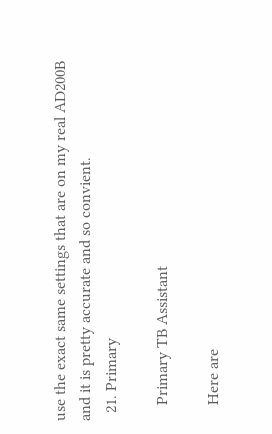use the exact same settings that are on my real AD200B and it is pretty accurate and so convient.
  21. Primary

    Primary TB Assistant

    Here are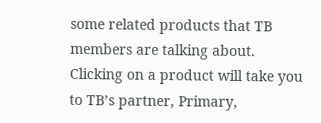some related products that TB members are talking about. Clicking on a product will take you to TB’s partner, Primary,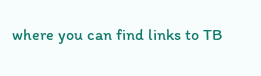where you can find links to TB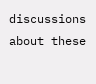discussions about these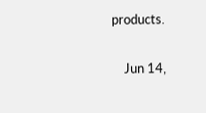products.

    Jun 14,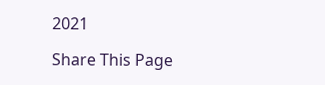2021

Share This Page